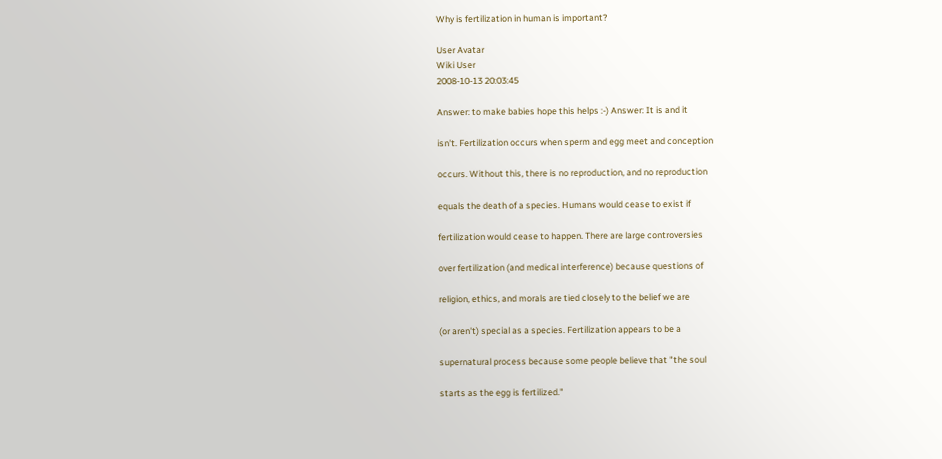Why is fertilization in human is important?

User Avatar
Wiki User
2008-10-13 20:03:45

Answer: to make babies hope this helps :-) Answer: It is and it

isn't. Fertilization occurs when sperm and egg meet and conception

occurs. Without this, there is no reproduction, and no reproduction

equals the death of a species. Humans would cease to exist if

fertilization would cease to happen. There are large controversies

over fertilization (and medical interference) because questions of

religion, ethics, and morals are tied closely to the belief we are

(or aren't) special as a species. Fertilization appears to be a

supernatural process because some people believe that "the soul

starts as the egg is fertilized."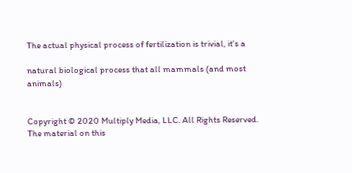The actual physical process of fertilization is trivial, it's a

natural biological process that all mammals (and most animals)


Copyright © 2020 Multiply Media, LLC. All Rights Reserved. The material on this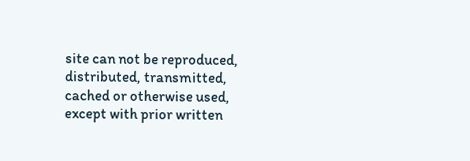site can not be reproduced, distributed, transmitted, cached or otherwise used, except with prior written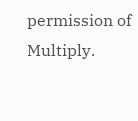permission of Multiply.